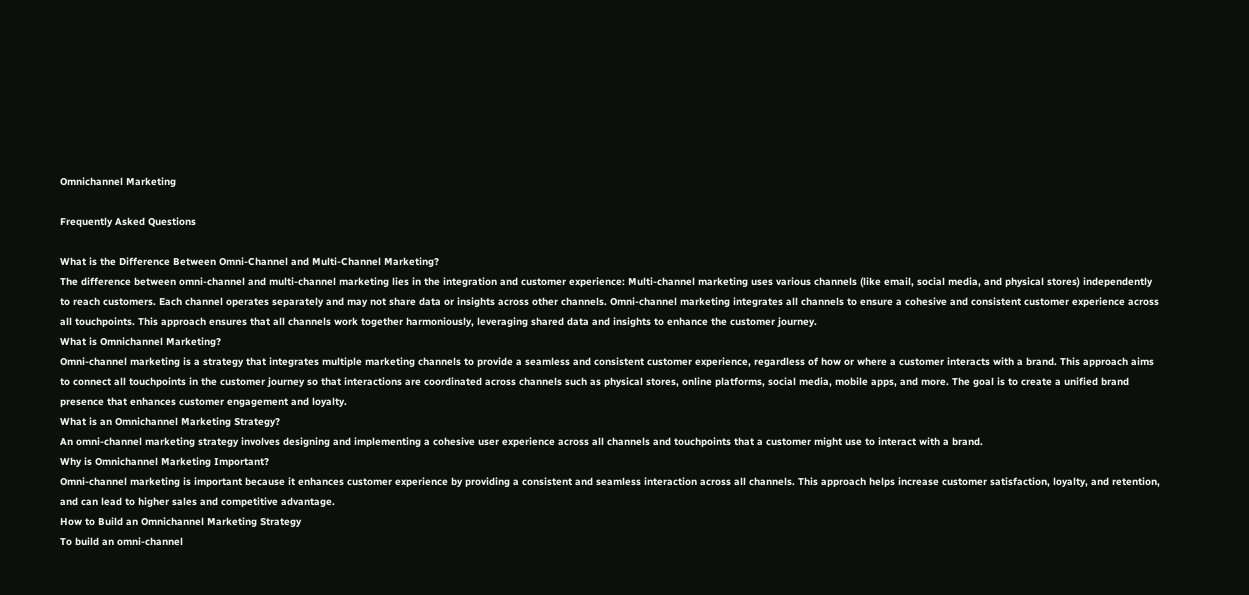Omnichannel Marketing

Frequently Asked Questions

What is the Difference Between Omni-Channel and Multi-Channel Marketing?
The difference between omni-channel and multi-channel marketing lies in the integration and customer experience: Multi-channel marketing uses various channels (like email, social media, and physical stores) independently to reach customers. Each channel operates separately and may not share data or insights across other channels. Omni-channel marketing integrates all channels to ensure a cohesive and consistent customer experience across all touchpoints. This approach ensures that all channels work together harmoniously, leveraging shared data and insights to enhance the customer journey.
What is Omnichannel Marketing?
Omni-channel marketing is a strategy that integrates multiple marketing channels to provide a seamless and consistent customer experience, regardless of how or where a customer interacts with a brand. This approach aims to connect all touchpoints in the customer journey so that interactions are coordinated across channels such as physical stores, online platforms, social media, mobile apps, and more. The goal is to create a unified brand presence that enhances customer engagement and loyalty.
What is an Omnichannel Marketing Strategy?
An omni-channel marketing strategy involves designing and implementing a cohesive user experience across all channels and touchpoints that a customer might use to interact with a brand.
Why is Omnichannel Marketing Important?
Omni-channel marketing is important because it enhances customer experience by providing a consistent and seamless interaction across all channels. This approach helps increase customer satisfaction, loyalty, and retention, and can lead to higher sales and competitive advantage.
How to Build an Omnichannel Marketing Strategy
To build an omni-channel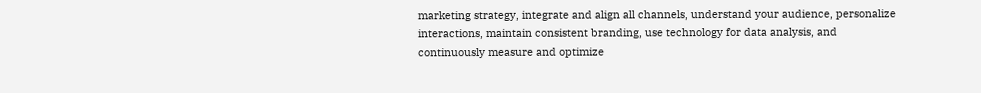marketing strategy, integrate and align all channels, understand your audience, personalize interactions, maintain consistent branding, use technology for data analysis, and continuously measure and optimize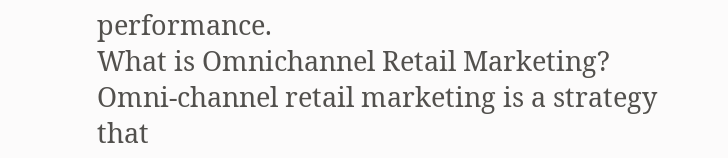performance.
What is Omnichannel Retail Marketing?
Omni-channel retail marketing is a strategy that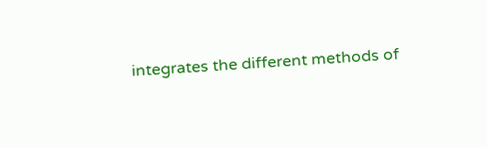integrates the different methods of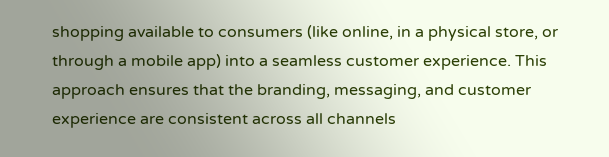shopping available to consumers (like online, in a physical store, or through a mobile app) into a seamless customer experience. This approach ensures that the branding, messaging, and customer experience are consistent across all channels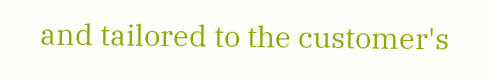and tailored to the customer's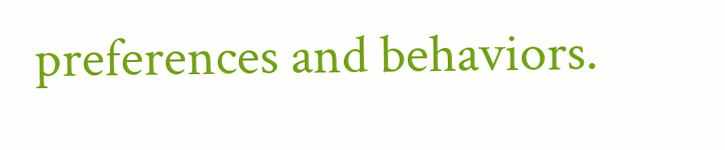preferences and behaviors.